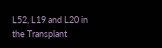L52, L19 and L20 in the Transplant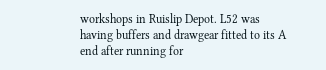workshops in Ruislip Depot. L52 was having buffers and drawgear fitted to its A end after running for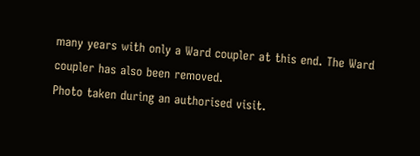many years with only a Ward coupler at this end. The Ward coupler has also been removed.
Photo taken during an authorised visit.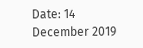Date: 14 December 2019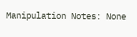Manipulation Notes: None